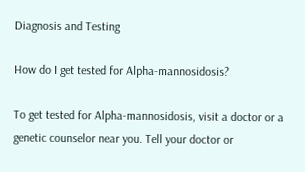Diagnosis and Testing

How do I get tested for Alpha-mannosidosis?

To get tested for Alpha-mannosidosis, visit a doctor or a genetic counselor near you. Tell your doctor or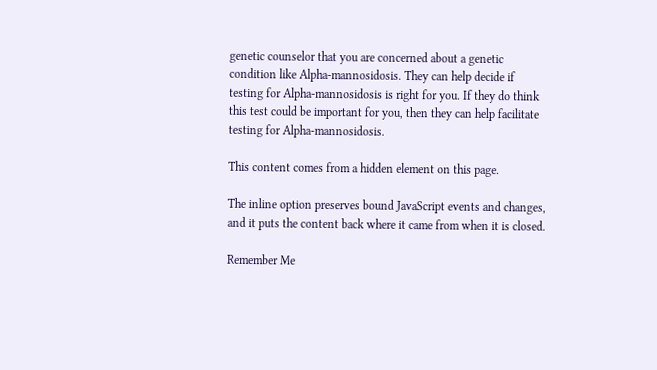genetic counselor that you are concerned about a genetic condition like Alpha-mannosidosis. They can help decide if testing for Alpha-mannosidosis is right for you. If they do think this test could be important for you, then they can help facilitate testing for Alpha-mannosidosis.

This content comes from a hidden element on this page.

The inline option preserves bound JavaScript events and changes, and it puts the content back where it came from when it is closed.

Remember Me